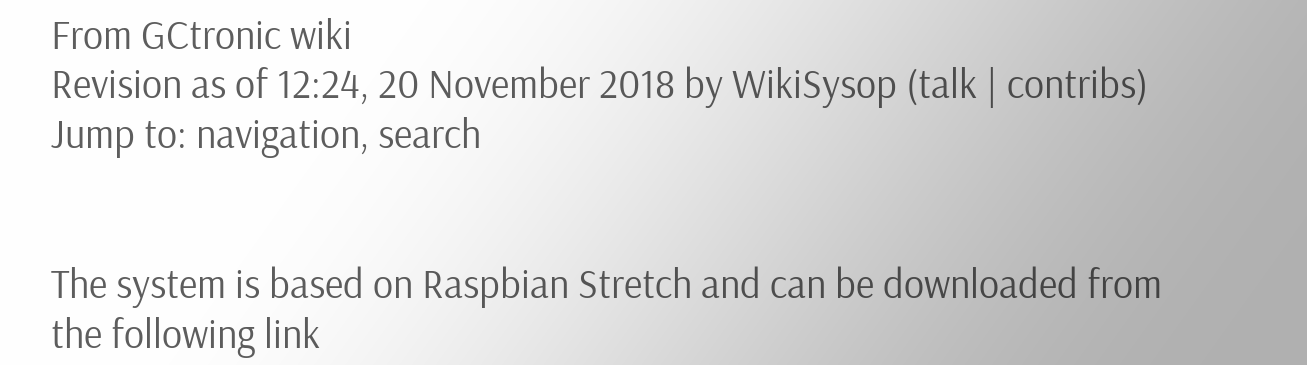From GCtronic wiki
Revision as of 12:24, 20 November 2018 by WikiSysop (talk | contribs)
Jump to: navigation, search


The system is based on Raspbian Stretch and can be downloaded from the following link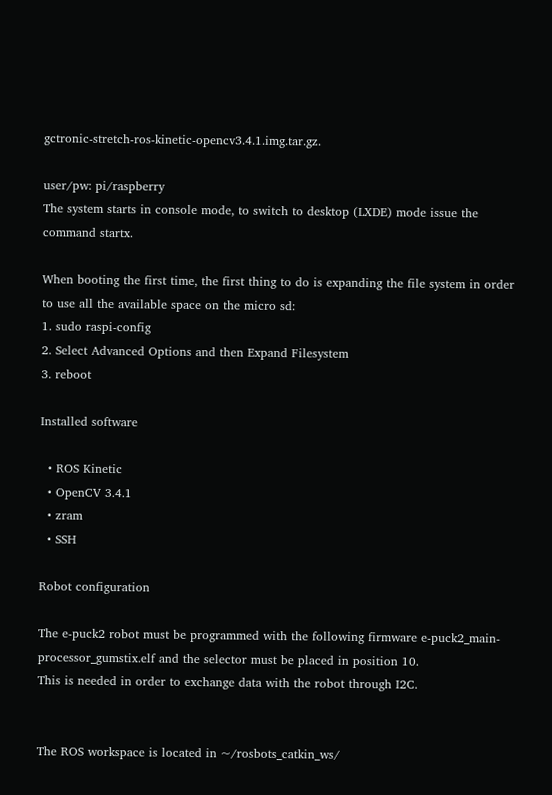gctronic-stretch-ros-kinetic-opencv3.4.1.img.tar.gz.

user/pw: pi/raspberry
The system starts in console mode, to switch to desktop (LXDE) mode issue the command startx.

When booting the first time, the first thing to do is expanding the file system in order to use all the available space on the micro sd:
1. sudo raspi-config
2. Select Advanced Options and then Expand Filesystem
3. reboot

Installed software

  • ROS Kinetic
  • OpenCV 3.4.1
  • zram
  • SSH

Robot configuration

The e-puck2 robot must be programmed with the following firmware e-puck2_main-processor_gumstix.elf and the selector must be placed in position 10.
This is needed in order to exchange data with the robot through I2C.


The ROS workspace is located in ~/rosbots_catkin_ws/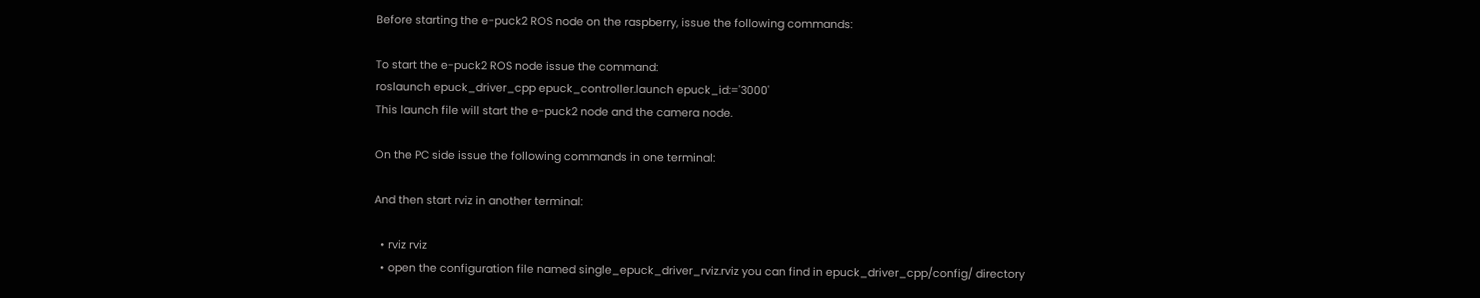Before starting the e-puck2 ROS node on the raspberry, issue the following commands:

To start the e-puck2 ROS node issue the command:
roslaunch epuck_driver_cpp epuck_controller.launch epuck_id:='3000'
This launch file will start the e-puck2 node and the camera node.

On the PC side issue the following commands in one terminal:

And then start rviz in another terminal:

  • rviz rviz
  • open the configuration file named single_epuck_driver_rviz.rviz you can find in epuck_driver_cpp/config/ directory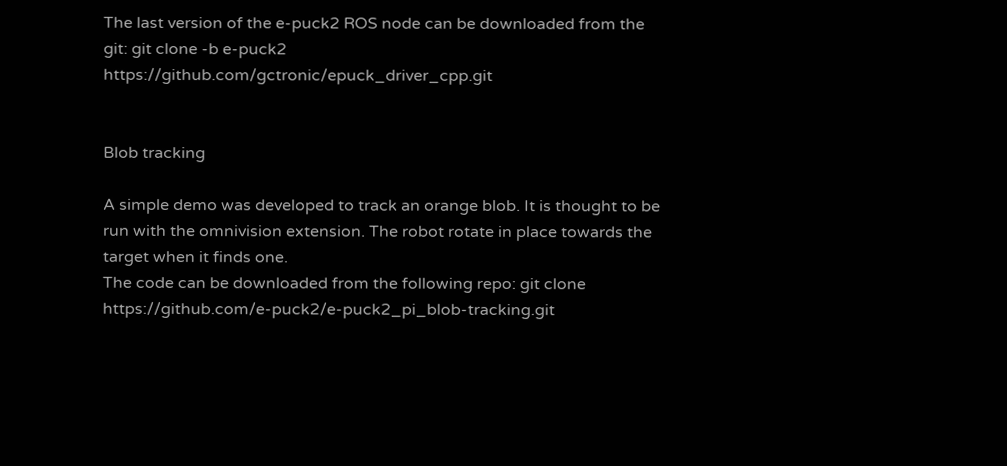The last version of the e-puck2 ROS node can be downloaded from the git: git clone -b e-puck2 https://github.com/gctronic/epuck_driver_cpp.git


Blob tracking

A simple demo was developed to track an orange blob. It is thought to be run with the omnivision extension. The robot rotate in place towards the target when it finds one.
The code can be downloaded from the following repo: git clone https://github.com/e-puck2/e-puck2_pi_blob-tracking.git